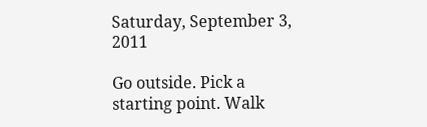Saturday, September 3, 2011

Go outside. Pick a starting point. Walk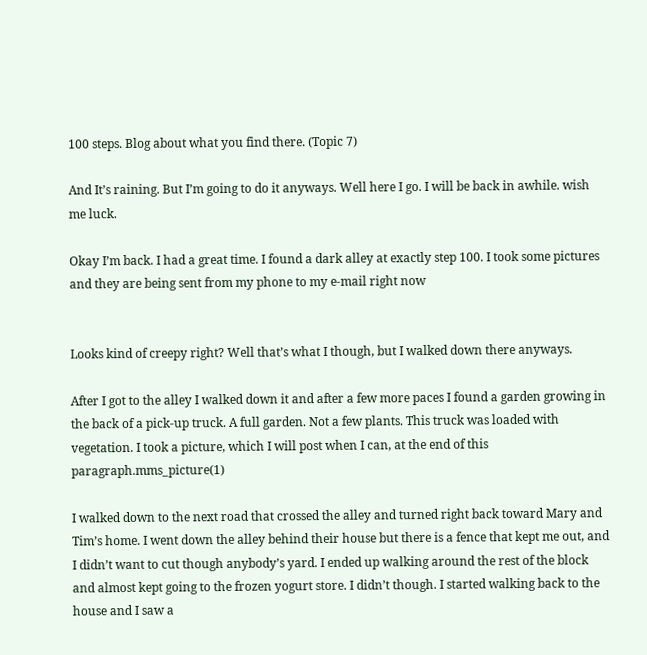100 steps. Blog about what you find there. (Topic 7)

And It’s raining. But I’m going to do it anyways. Well here I go. I will be back in awhile. wish me luck.

Okay I’m back. I had a great time. I found a dark alley at exactly step 100. I took some pictures and they are being sent from my phone to my e-mail right now


Looks kind of creepy right? Well that’s what I though, but I walked down there anyways.

After I got to the alley I walked down it and after a few more paces I found a garden growing in the back of a pick-up truck. A full garden. Not a few plants. This truck was loaded with vegetation. I took a picture, which I will post when I can, at the end of this paragraph.mms_picture(1)

I walked down to the next road that crossed the alley and turned right back toward Mary and Tim’s home. I went down the alley behind their house but there is a fence that kept me out, and I didn’t want to cut though anybody’s yard. I ended up walking around the rest of the block and almost kept going to the frozen yogurt store. I didn’t though. I started walking back to the house and I saw a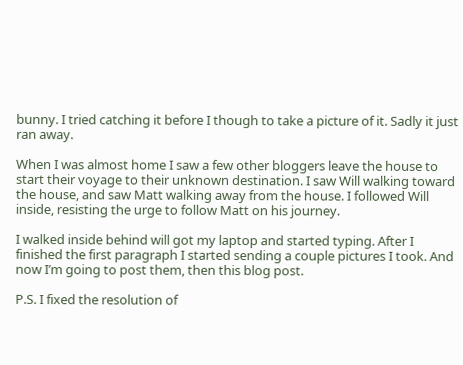bunny. I tried catching it before I though to take a picture of it. Sadly it just ran away.

When I was almost home I saw a few other bloggers leave the house to start their voyage to their unknown destination. I saw Will walking toward the house, and saw Matt walking away from the house. I followed Will inside, resisting the urge to follow Matt on his journey.

I walked inside behind will got my laptop and started typing. After I finished the first paragraph I started sending a couple pictures I took. And now I’m going to post them, then this blog post.

P.S. I fixed the resolution of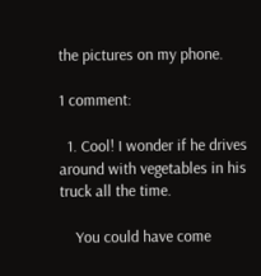the pictures on my phone.

1 comment:

  1. Cool! I wonder if he drives around with vegetables in his truck all the time.

    You could have come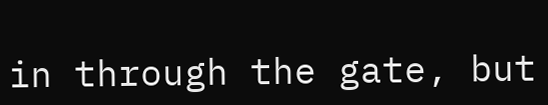in through the gate, but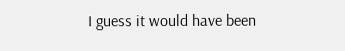I guess it would have been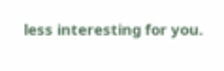less interesting for you.